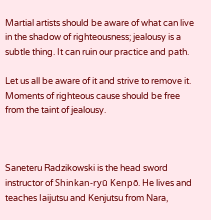Martial artists should be aware of what can live in the shadow of righteousness; jealousy is a subtle thing. It can ruin our practice and path.

Let us all be aware of it and strive to remove it. Moments of righteous cause should be free from the taint of jealousy.



Saneteru Radzikowski is the head sword instructor of Shinkan-ryū Kenpō. He lives and teaches Iaijutsu and Kenjutsu from Nara,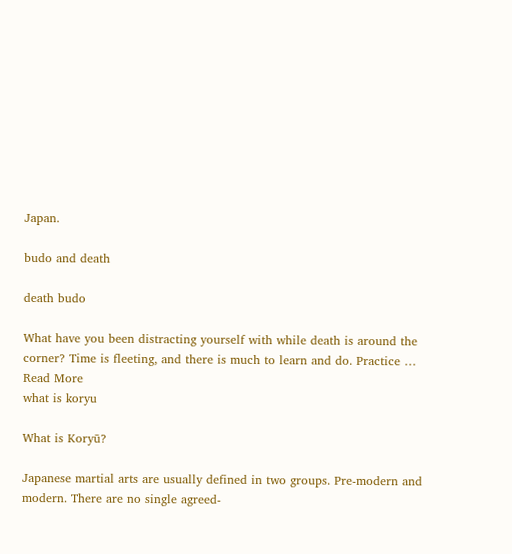Japan.

budo and death

death budo

What have you been distracting yourself with while death is around the corner? Time is fleeting, and there is much to learn and do. Practice …
Read More
what is koryu

What is Koryū?

Japanese martial arts are usually defined in two groups. Pre-modern and modern. There are no single agreed-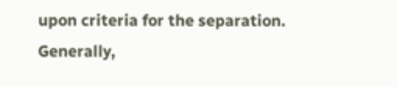upon criteria for the separation. Generally,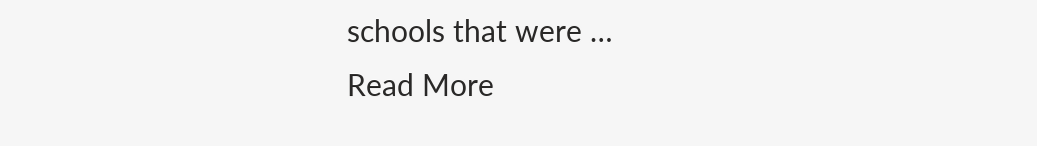schools that were …
Read More